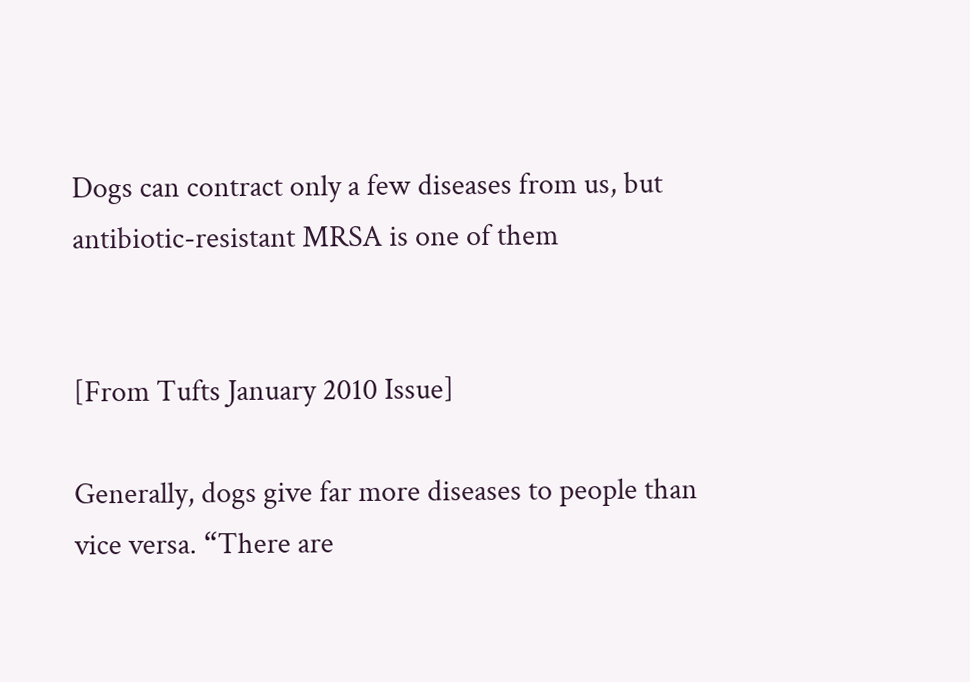Dogs can contract only a few diseases from us, but antibiotic-resistant MRSA is one of them


[From Tufts January 2010 Issue]

Generally, dogs give far more diseases to people than vice versa. “There are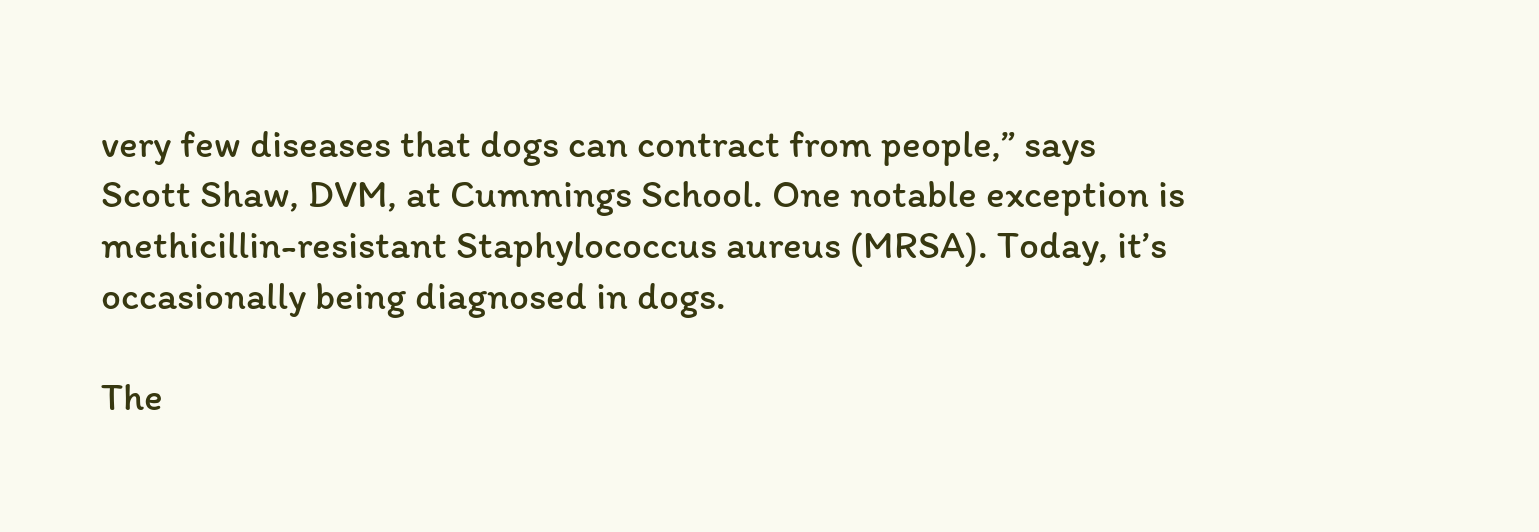very few diseases that dogs can contract from people,” says Scott Shaw, DVM, at Cummings School. One notable exception is methicillin-resistant Staphylococcus aureus (MRSA). Today, it’s occasionally being diagnosed in dogs.

The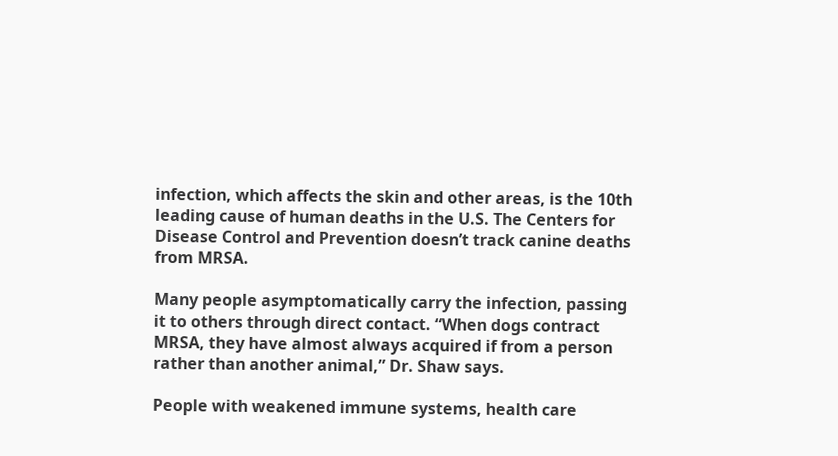infection, which affects the skin and other areas, is the 10th leading cause of human deaths in the U.S. The Centers for Disease Control and Prevention doesn’t track canine deaths from MRSA.

Many people asymptomatically carry the infection, passing it to others through direct contact. “When dogs contract MRSA, they have almost always acquired if from a person rather than another animal,” Dr. Shaw says.

People with weakened immune systems, health care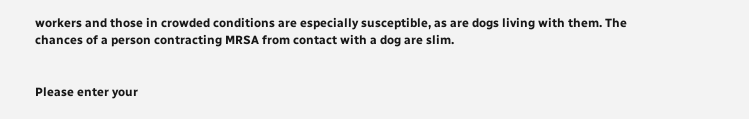workers and those in crowded conditions are especially susceptible, as are dogs living with them. The chances of a person contracting MRSA from contact with a dog are slim.


Please enter your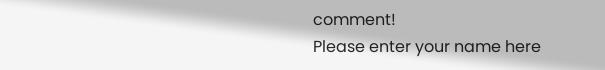comment!
Please enter your name here